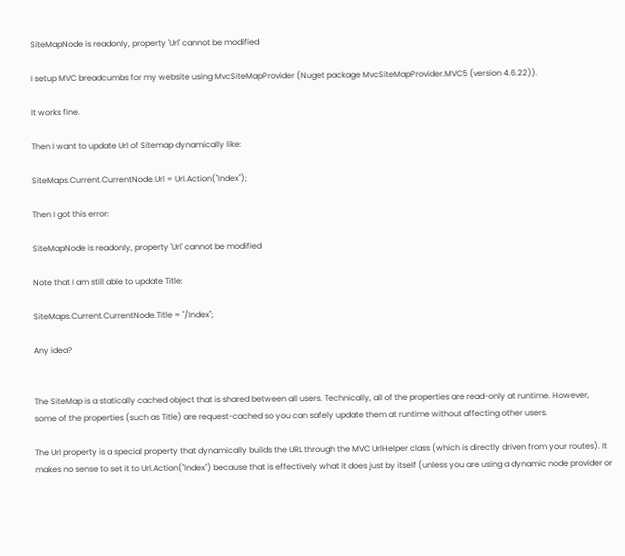SiteMapNode is readonly, property 'Url' cannot be modified

I setup MVC breadcumbs for my website using MvcSiteMapProvider (Nuget package MvcSiteMapProvider.MVC5 (version 4.6.22)).

It works fine.

Then I want to update Url of Sitemap dynamically like:

SiteMaps.Current.CurrentNode.Url = Url.Action("Index");

Then I got this error:

SiteMapNode is readonly, property 'Url' cannot be modified

Note that I am still able to update Title:

SiteMaps.Current.CurrentNode.Title = "/Index";

Any idea?


The SiteMap is a statically cached object that is shared between all users. Technically, all of the properties are read-only at runtime. However, some of the properties (such as Title) are request-cached so you can safely update them at runtime without affecting other users.

The Url property is a special property that dynamically builds the URL through the MVC UrlHelper class (which is directly driven from your routes). It makes no sense to set it to Url.Action("Index") because that is effectively what it does just by itself (unless you are using a dynamic node provider or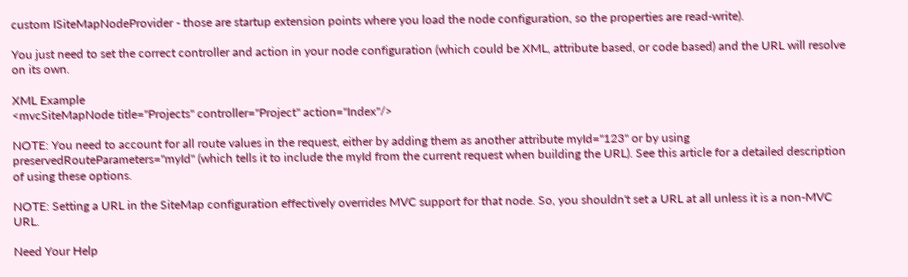custom ISiteMapNodeProvider - those are startup extension points where you load the node configuration, so the properties are read-write).

You just need to set the correct controller and action in your node configuration (which could be XML, attribute based, or code based) and the URL will resolve on its own.

XML Example
<mvcSiteMapNode title="Projects" controller="Project" action="Index"/>

NOTE: You need to account for all route values in the request, either by adding them as another attribute myId="123" or by using preservedRouteParameters="myId" (which tells it to include the myId from the current request when building the URL). See this article for a detailed description of using these options.

NOTE: Setting a URL in the SiteMap configuration effectively overrides MVC support for that node. So, you shouldn't set a URL at all unless it is a non-MVC URL.

Need Your Help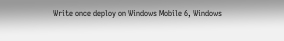Write once deploy on Windows Mobile 6, Windows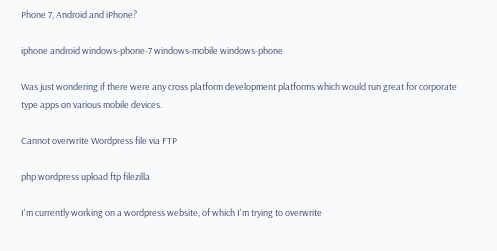Phone 7, Android and iPhone?

iphone android windows-phone-7 windows-mobile windows-phone

Was just wondering if there were any cross platform development platforms which would run great for corporate type apps on various mobile devices.

Cannot overwrite Wordpress file via FTP

php wordpress upload ftp filezilla

I'm currently working on a wordpress website, of which I'm trying to overwrite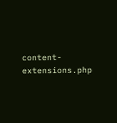content-extensions.php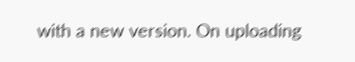with a new version. On uploading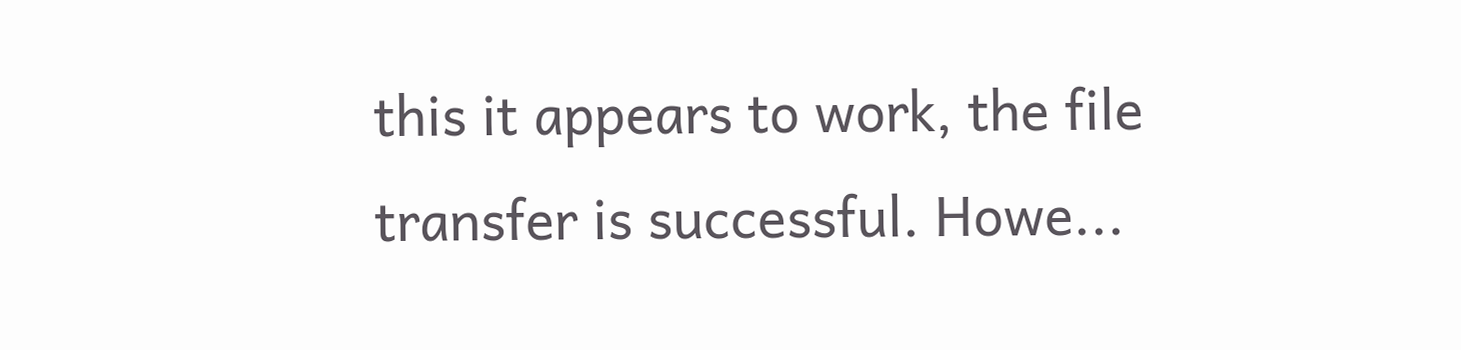this it appears to work, the file transfer is successful. Howe...